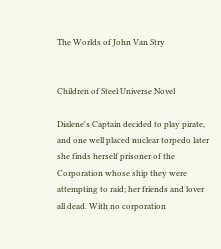The Worlds of John Van Stry


Children of Steel Universe Novel

Dialene's Captain decided to play pirate, and one well placed nuclear torpedo later she finds herself prisoner of the Corporation whose ship they were attempting to raid; her friends and lover all dead. With no corporation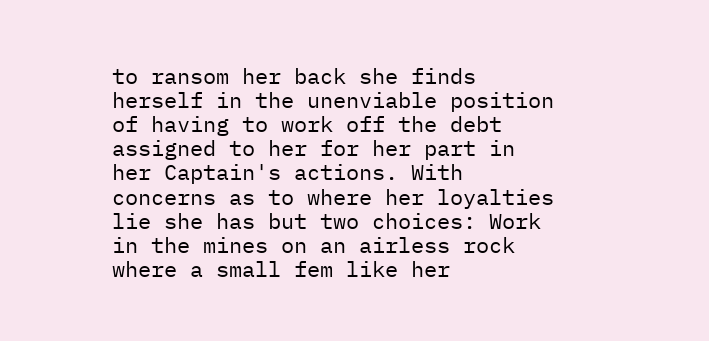to ransom her back she finds herself in the unenviable position of having to work off the debt assigned to her for her part in her Captain's actions. With concerns as to where her loyalties lie she has but two choices: Work in the mines on an airless rock where a small fem like her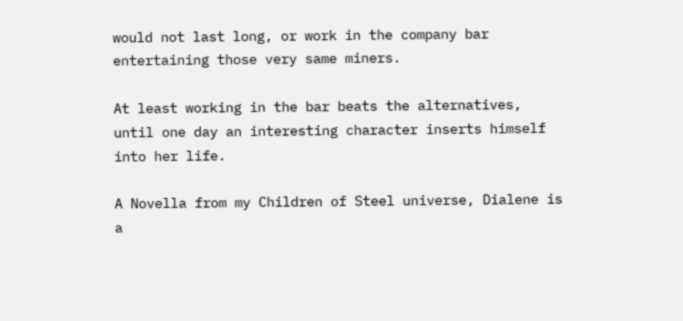would not last long, or work in the company bar entertaining those very same miners.

At least working in the bar beats the alternatives, until one day an interesting character inserts himself into her life.

A Novella from my Children of Steel universe, Dialene is a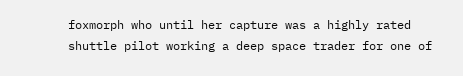foxmorph who until her capture was a highly rated shuttle pilot working a deep space trader for one of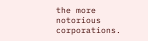the more notorious corporations.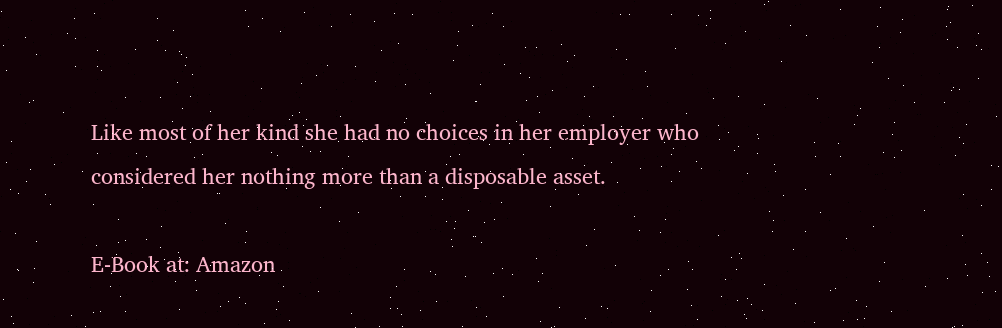Like most of her kind she had no choices in her employer who considered her nothing more than a disposable asset.

E-Book at: Amazon